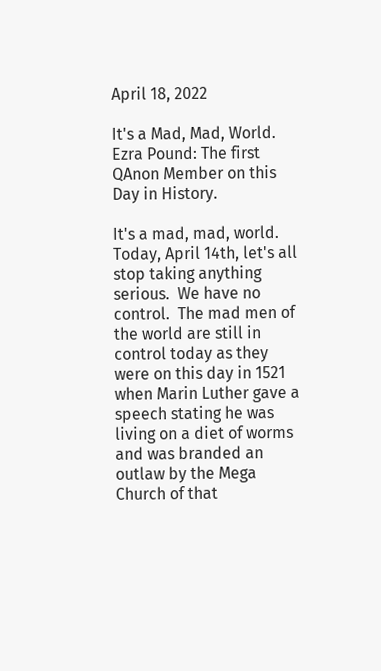April 18, 2022

It's a Mad, Mad, World. Ezra Pound: The first QAnon Member on this Day in History.

It's a mad, mad, world.  Today, April 14th, let's all stop taking anything serious.  We have no control.  The mad men of the world are still in control today as they were on this day in 1521 when Marin Luther gave a speech stating he was living on a diet of worms and was branded an outlaw by the Mega Church of that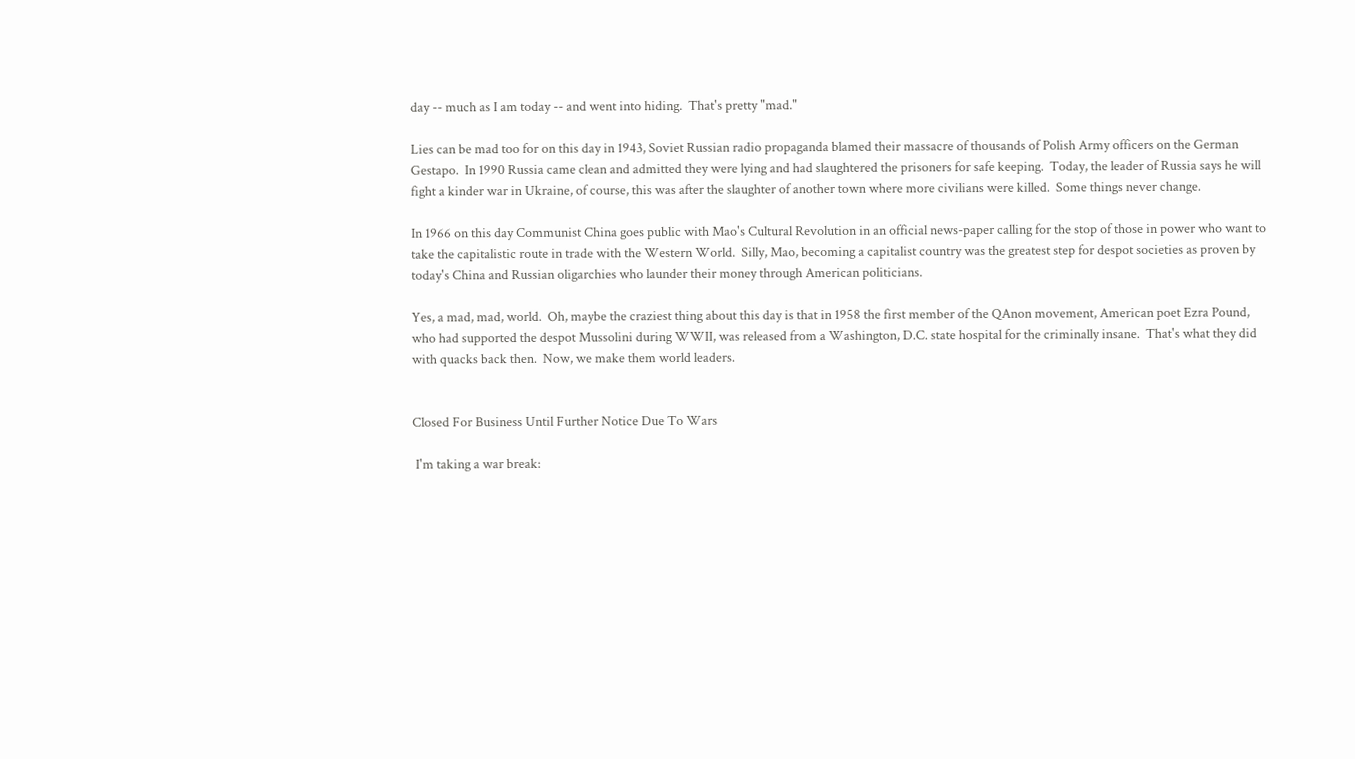day -- much as I am today -- and went into hiding.  That's pretty "mad."

Lies can be mad too for on this day in 1943, Soviet Russian radio propaganda blamed their massacre of thousands of Polish Army officers on the German Gestapo.  In 1990 Russia came clean and admitted they were lying and had slaughtered the prisoners for safe keeping.  Today, the leader of Russia says he will fight a kinder war in Ukraine, of course, this was after the slaughter of another town where more civilians were killed.  Some things never change.

In 1966 on this day Communist China goes public with Mao's Cultural Revolution in an official news-paper calling for the stop of those in power who want to take the capitalistic route in trade with the Western World.  Silly, Mao, becoming a capitalist country was the greatest step for despot societies as proven by today's China and Russian oligarchies who launder their money through American politicians.

Yes, a mad, mad, world.  Oh, maybe the craziest thing about this day is that in 1958 the first member of the QAnon movement, American poet Ezra Pound, who had supported the despot Mussolini during WWII, was released from a Washington, D.C. state hospital for the criminally insane.  That's what they did with quacks back then.  Now, we make them world leaders.


Closed For Business Until Further Notice Due To Wars

 I'm taking a war break: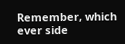Remember, which ever side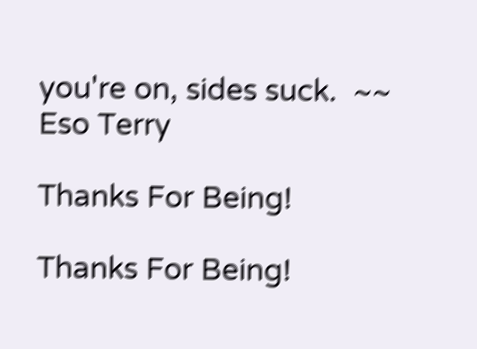you're on, sides suck.  ~~ Eso Terry

Thanks For Being!

Thanks For Being!